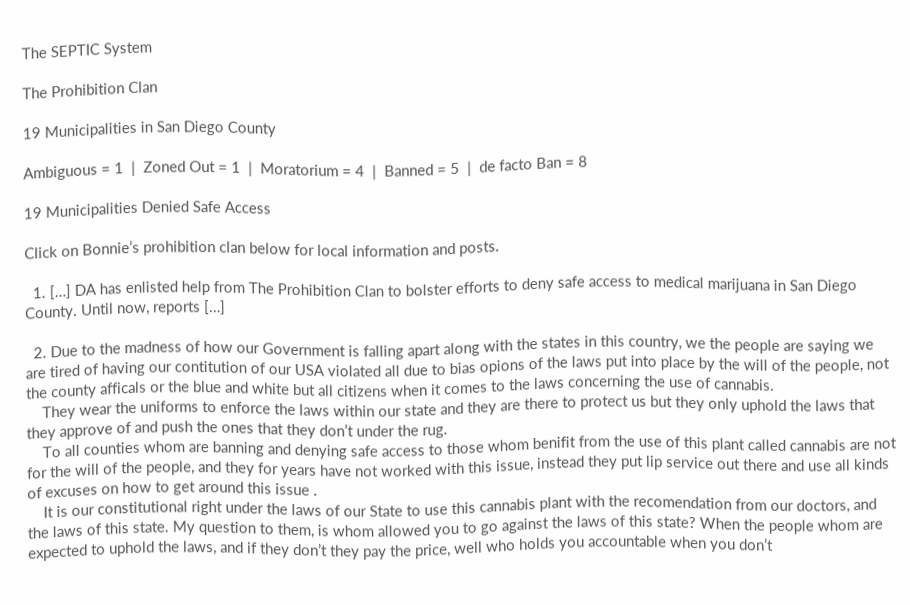The SEPTIC System

The Prohibition Clan

19 Municipalities in San Diego County

Ambiguous = 1  |  Zoned Out = 1  |  Moratorium = 4  |  Banned = 5  |  de facto Ban = 8

19 Municipalities Denied Safe Access

Click on Bonnie’s prohibition clan below for local information and posts.

  1. […] DA has enlisted help from The Prohibition Clan to bolster efforts to deny safe access to medical marijuana in San Diego County. Until now, reports […]

  2. Due to the madness of how our Government is falling apart along with the states in this country, we the people are saying we are tired of having our contitution of our USA violated all due to bias opions of the laws put into place by the will of the people, not the county afficals or the blue and white but all citizens when it comes to the laws concerning the use of cannabis.
    They wear the uniforms to enforce the laws within our state and they are there to protect us but they only uphold the laws that they approve of and push the ones that they don’t under the rug.
    To all counties whom are banning and denying safe access to those whom benifit from the use of this plant called cannabis are not for the will of the people, and they for years have not worked with this issue, instead they put lip service out there and use all kinds of excuses on how to get around this issue .
    It is our constitutional right under the laws of our State to use this cannabis plant with the recomendation from our doctors, and the laws of this state. My question to them, is whom allowed you to go against the laws of this state? When the people whom are expected to uphold the laws, and if they don’t they pay the price, well who holds you accountable when you don’t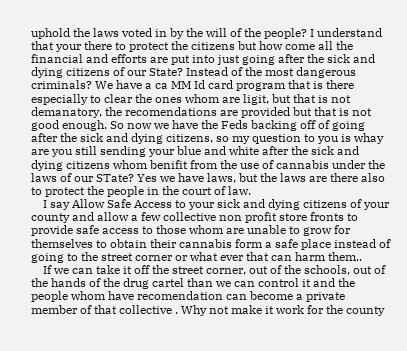uphold the laws voted in by the will of the people? I understand that your there to protect the citizens but how come all the financial and efforts are put into just going after the sick and dying citizens of our State? Instead of the most dangerous criminals? We have a ca MM Id card program that is there especially to clear the ones whom are ligit, but that is not demanatory, the recomendations are provided but that is not good enough. So now we have the Feds backing off of going after the sick and dying citizens, so my question to you is whay are you still sending your blue and white after the sick and dying citizens whom benifit from the use of cannabis under the laws of our STate? Yes we have laws, but the laws are there also to protect the people in the court of law.
    I say Allow Safe Access to your sick and dying citizens of your county and allow a few collective non profit store fronts to provide safe access to those whom are unable to grow for themselves to obtain their cannabis form a safe place instead of going to the street corner or what ever that can harm them..
    If we can take it off the street corner, out of the schools, out of the hands of the drug cartel than we can control it and the people whom have recomendation can become a private member of that collective . Why not make it work for the county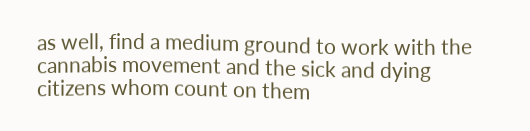as well, find a medium ground to work with the cannabis movement and the sick and dying citizens whom count on them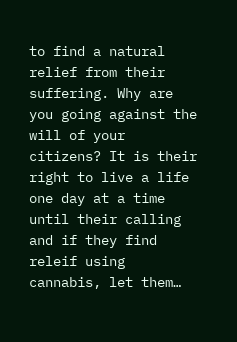to find a natural relief from their suffering. Why are you going against the will of your citizens? It is their right to live a life one day at a time until their calling and if they find releif using cannabis, let them…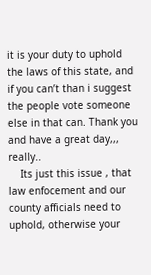it is your duty to uphold the laws of this state, and if you can’t than i suggest the people vote someone else in that can. Thank you and have a great day,,, really..
    Its just this issue , that law enfocement and our county afficials need to uphold, otherwise your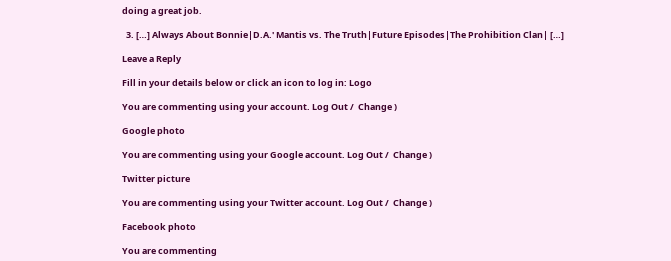doing a great job.

  3. […] Always About Bonnie|D.A.' Mantis vs. The Truth|Future Episodes|The Prohibition Clan| […]

Leave a Reply

Fill in your details below or click an icon to log in: Logo

You are commenting using your account. Log Out /  Change )

Google photo

You are commenting using your Google account. Log Out /  Change )

Twitter picture

You are commenting using your Twitter account. Log Out /  Change )

Facebook photo

You are commenting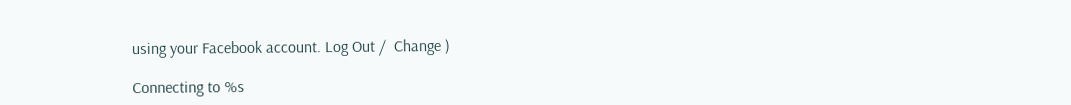using your Facebook account. Log Out /  Change )

Connecting to %s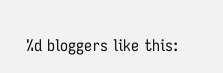%d bloggers like this: